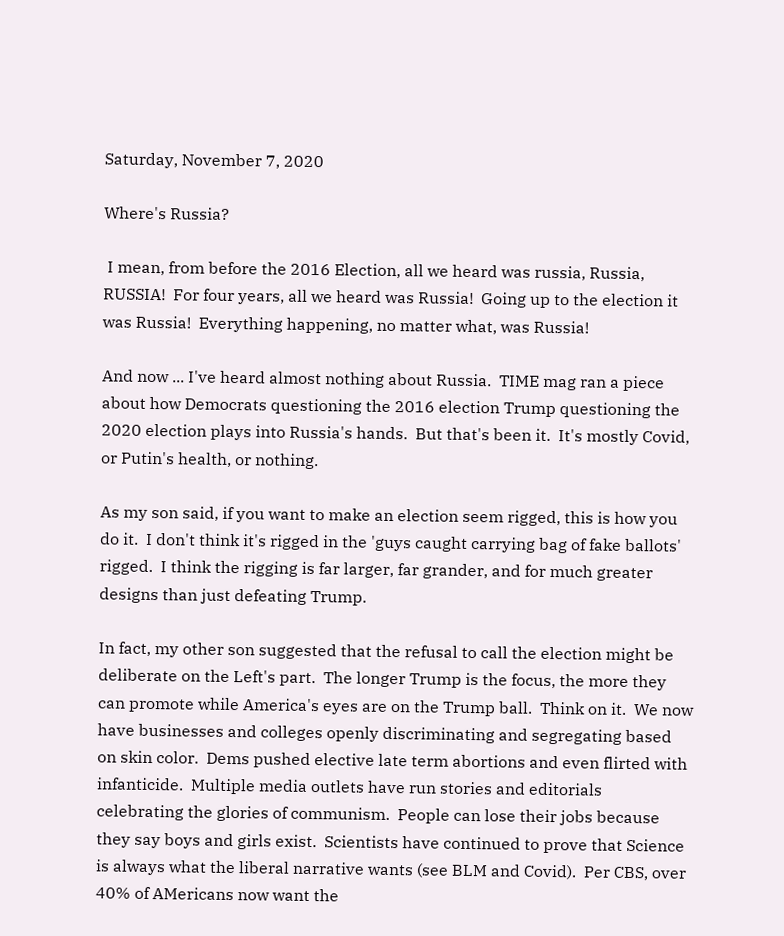Saturday, November 7, 2020

Where's Russia?

 I mean, from before the 2016 Election, all we heard was russia, Russia, RUSSIA!  For four years, all we heard was Russia!  Going up to the election it was Russia!  Everything happening, no matter what, was Russia!

And now ... I've heard almost nothing about Russia.  TIME mag ran a piece about how Democrats questioning the 2016 election Trump questioning the 2020 election plays into Russia's hands.  But that's been it.  It's mostly Covid, or Putin's health, or nothing.

As my son said, if you want to make an election seem rigged, this is how you do it.  I don't think it's rigged in the 'guys caught carrying bag of fake ballots' rigged.  I think the rigging is far larger, far grander, and for much greater designs than just defeating Trump.

In fact, my other son suggested that the refusal to call the election might be deliberate on the Left's part.  The longer Trump is the focus, the more they can promote while America's eyes are on the Trump ball.  Think on it.  We now have businesses and colleges openly discriminating and segregating based on skin color.  Dems pushed elective late term abortions and even flirted with infanticide.  Multiple media outlets have run stories and editorials celebrating the glories of communism.  People can lose their jobs because they say boys and girls exist.  Scientists have continued to prove that Science is always what the liberal narrative wants (see BLM and Covid).  Per CBS, over 40% of AMericans now want the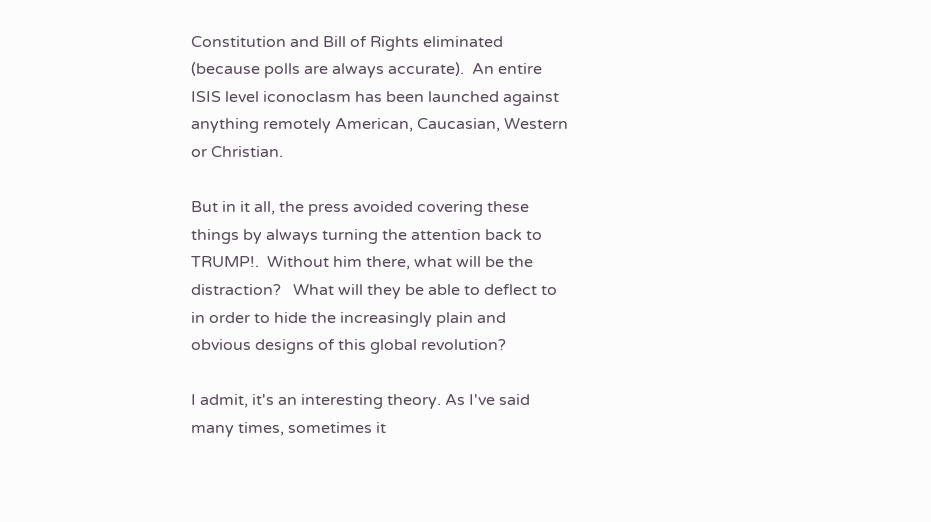Constitution and Bill of Rights eliminated (because polls are always accurate).  An entire ISIS level iconoclasm has been launched against anything remotely American, Caucasian, Western or Christian.

But in it all, the press avoided covering these things by always turning the attention back to TRUMP!.  Without him there, what will be the distraction?   What will they be able to deflect to in order to hide the increasingly plain and obvious designs of this global revolution?

I admit, it's an interesting theory. As I've said many times, sometimes it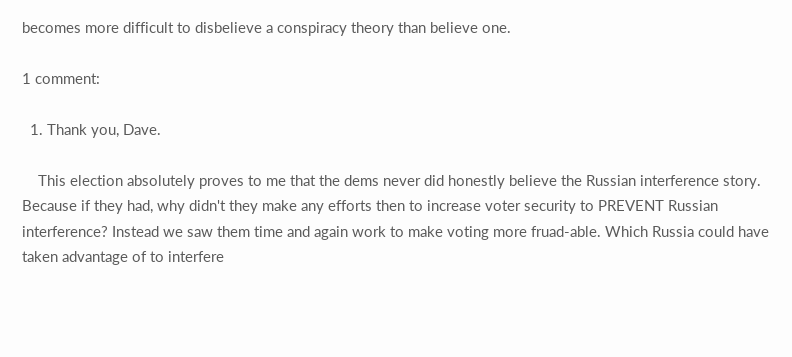becomes more difficult to disbelieve a conspiracy theory than believe one.

1 comment:

  1. Thank you, Dave.

    This election absolutely proves to me that the dems never did honestly believe the Russian interference story. Because if they had, why didn't they make any efforts then to increase voter security to PREVENT Russian interference? Instead we saw them time and again work to make voting more fruad-able. Which Russia could have taken advantage of to interfere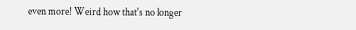even more! Weird how that's no longer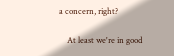a concern, right?

    At least we're in good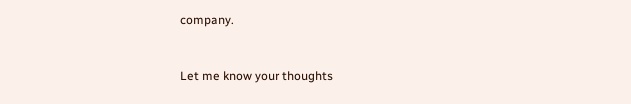company.


Let me know your thoughts